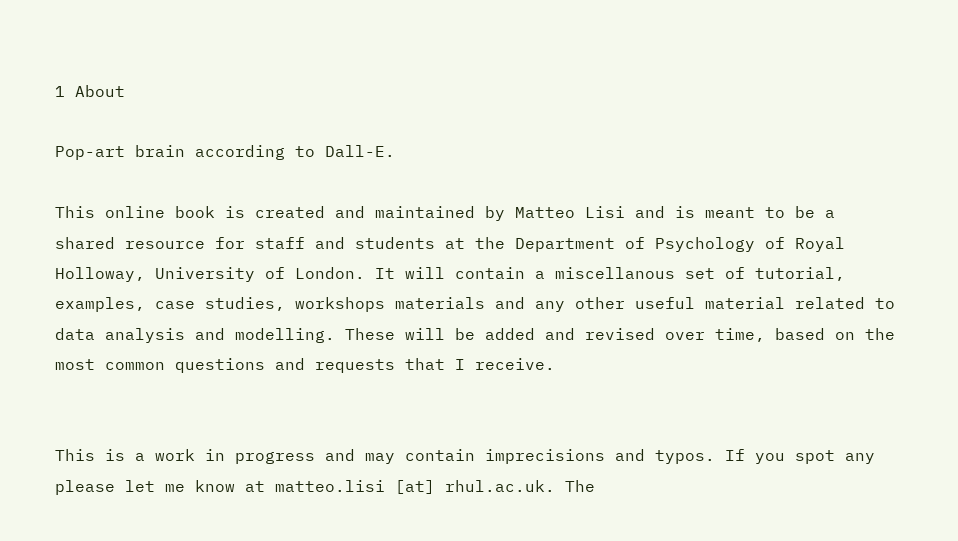1 About

Pop-art brain according to Dall-E.

This online book is created and maintained by Matteo Lisi and is meant to be a shared resource for staff and students at the Department of Psychology of Royal Holloway, University of London. It will contain a miscellanous set of tutorial, examples, case studies, workshops materials and any other useful material related to data analysis and modelling. These will be added and revised over time, based on the most common questions and requests that I receive.


This is a work in progress and may contain imprecisions and typos. If you spot any please let me know at matteo.lisi [at] rhul.ac.uk. The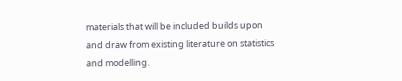materials that will be included builds upon and draw from existing literature on statistics and modelling.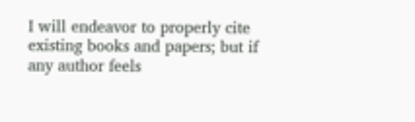I will endeavor to properly cite existing books and papers; but if any author feels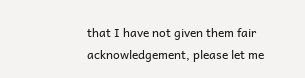that I have not given them fair acknowledgement, please let me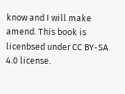know and I will make amend. This book is licenbsed under CC BY-SA 4.0 license.